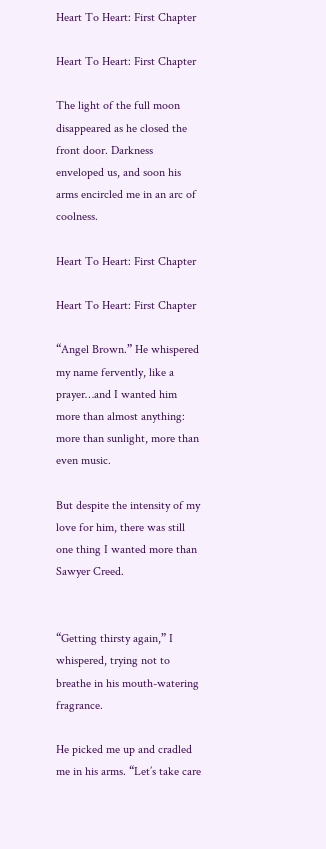Heart To Heart: First Chapter

Heart To Heart: First Chapter

The light of the full moon disappeared as he closed the front door. Darkness enveloped us, and soon his arms encircled me in an arc of coolness.

Heart To Heart: First Chapter

Heart To Heart: First Chapter

“Angel Brown.” He whispered my name fervently, like a prayer…and I wanted him more than almost anything: more than sunlight, more than even music.

But despite the intensity of my love for him, there was still one thing I wanted more than Sawyer Creed.


“Getting thirsty again,” I whispered, trying not to breathe in his mouth-watering fragrance.

He picked me up and cradled me in his arms. “Let’s take care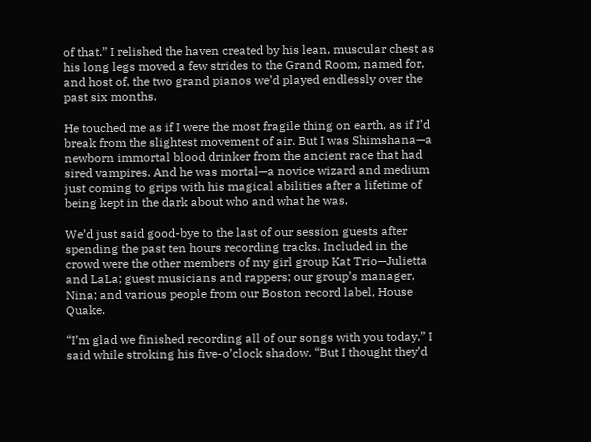of that.” I relished the haven created by his lean, muscular chest as his long legs moved a few strides to the Grand Room, named for, and host of, the two grand pianos we’d played endlessly over the past six months.

He touched me as if I were the most fragile thing on earth, as if I’d break from the slightest movement of air. But I was Shimshana—a newborn immortal blood drinker from the ancient race that had sired vampires. And he was mortal—a novice wizard and medium just coming to grips with his magical abilities after a lifetime of being kept in the dark about who and what he was.

We’d just said good-bye to the last of our session guests after spending the past ten hours recording tracks. Included in the crowd were the other members of my girl group Kat Trio—Julietta and LaLa; guest musicians and rappers; our group’s manager, Nina; and various people from our Boston record label, House Quake.

“I’m glad we finished recording all of our songs with you today,” I said while stroking his five-o’clock shadow. “But I thought they’d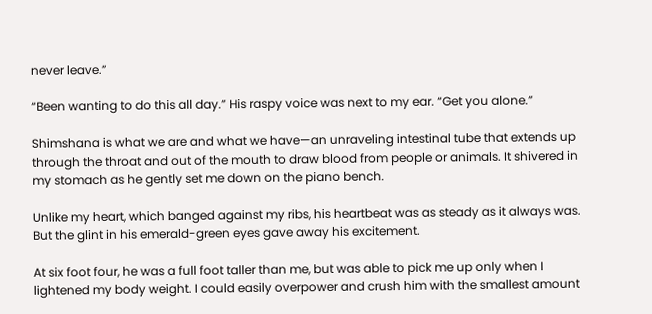never leave.”

“Been wanting to do this all day.” His raspy voice was next to my ear. “Get you alone.”

Shimshana is what we are and what we have—an unraveling intestinal tube that extends up through the throat and out of the mouth to draw blood from people or animals. It shivered in my stomach as he gently set me down on the piano bench.

Unlike my heart, which banged against my ribs, his heartbeat was as steady as it always was. But the glint in his emerald-green eyes gave away his excitement.

At six foot four, he was a full foot taller than me, but was able to pick me up only when I lightened my body weight. I could easily overpower and crush him with the smallest amount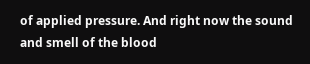of applied pressure. And right now the sound and smell of the blood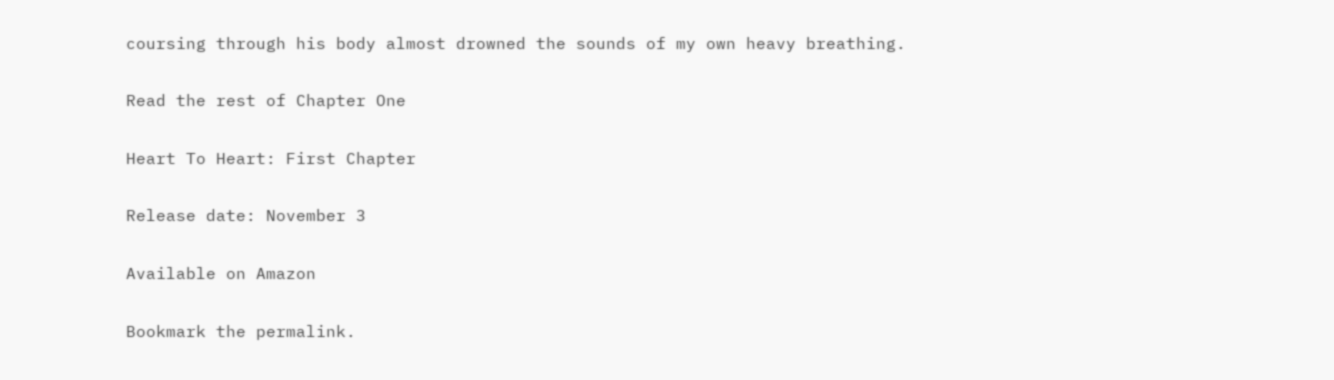coursing through his body almost drowned the sounds of my own heavy breathing.

Read the rest of Chapter One

Heart To Heart: First Chapter

Release date: November 3

Available on Amazon

Bookmark the permalink.